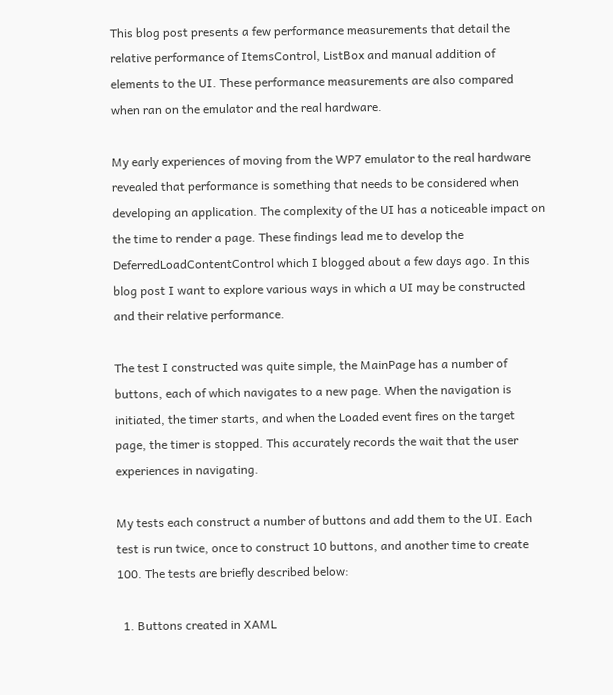This blog post presents a few performance measurements that detail the relative performance of ItemsControl, ListBox and manual addition of elements to the UI. These performance measurements are also compared when ran on the emulator and the real hardware.

My early experiences of moving from the WP7 emulator to the real hardware revealed that performance is something that needs to be considered when developing an application. The complexity of the UI has a noticeable impact on the time to render a page. These findings lead me to develop the DeferredLoadContentControl which I blogged about a few days ago. In this blog post I want to explore various ways in which a UI may be constructed and their relative performance.

The test I constructed was quite simple, the MainPage has a number of buttons, each of which navigates to a new page. When the navigation is initiated, the timer starts, and when the Loaded event fires on the target page, the timer is stopped. This accurately records the wait that the user experiences in navigating.

My tests each construct a number of buttons and add them to the UI. Each test is run twice, once to construct 10 buttons, and another time to create 100. The tests are briefly described below:

  1. Buttons created in XAML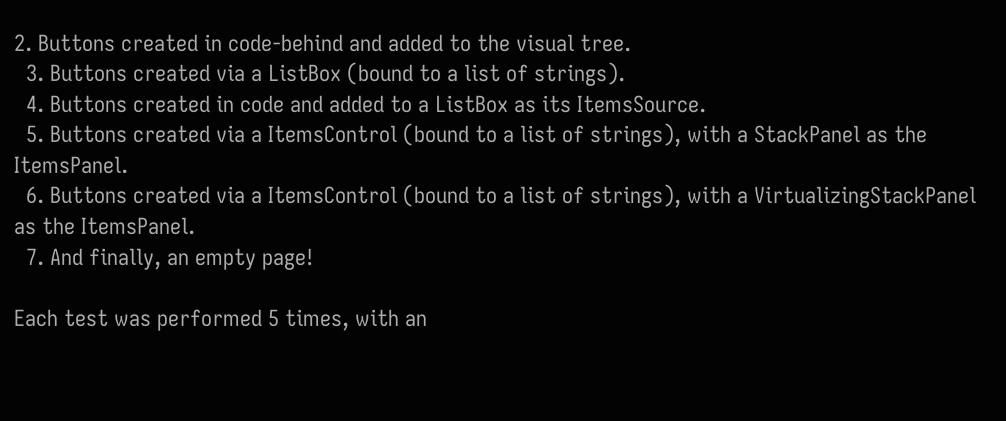2. Buttons created in code-behind and added to the visual tree.
  3. Buttons created via a ListBox (bound to a list of strings).
  4. Buttons created in code and added to a ListBox as its ItemsSource.
  5. Buttons created via a ItemsControl (bound to a list of strings), with a StackPanel as the ItemsPanel.
  6. Buttons created via a ItemsControl (bound to a list of strings), with a VirtualizingStackPanel as the ItemsPanel.
  7. And finally, an empty page!

Each test was performed 5 times, with an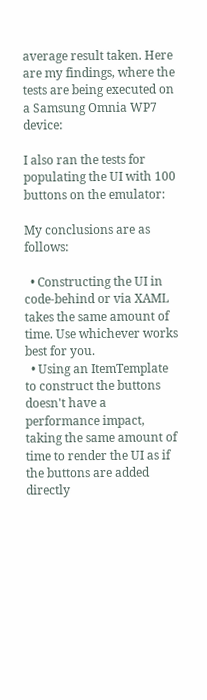average result taken. Here are my findings, where the tests are being executed on a Samsung Omnia WP7 device:

I also ran the tests for populating the UI with 100 buttons on the emulator:

My conclusions are as follows:

  • Constructing the UI in code-behind or via XAML takes the same amount of time. Use whichever works best for you.
  • Using an ItemTemplate to construct the buttons doesn't have a performance impact, taking the same amount of time to render the UI as if the buttons are added directly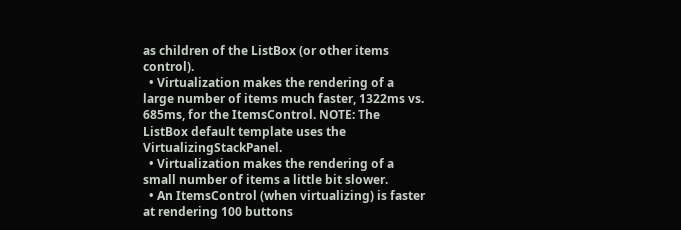as children of the ListBox (or other items control).
  • Virtualization makes the rendering of a large number of items much faster, 1322ms vs. 685ms, for the ItemsControl. NOTE: The ListBox default template uses the VirtualizingStackPanel.
  • Virtualization makes the rendering of a small number of items a little bit slower.
  • An ItemsControl (when virtualizing) is faster at rendering 100 buttons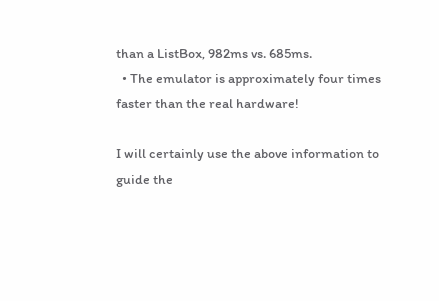than a ListBox, 982ms vs. 685ms.
  • The emulator is approximately four times faster than the real hardware!

I will certainly use the above information to guide the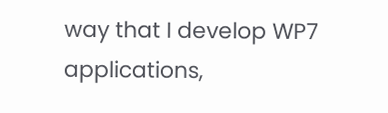way that I develop WP7 applications,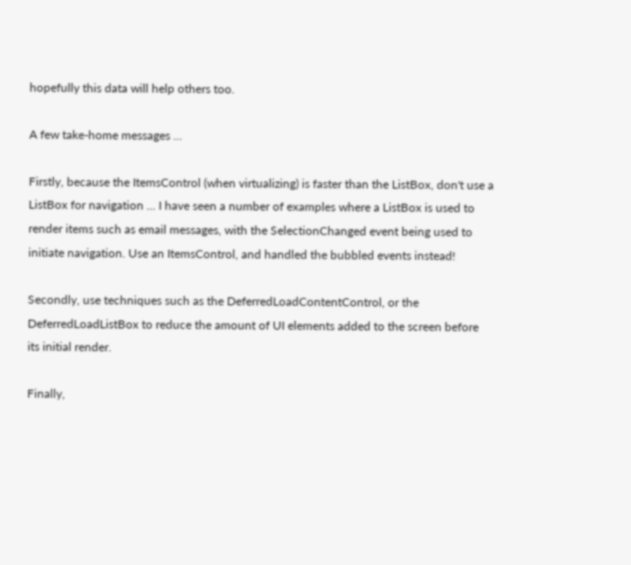hopefully this data will help others too.

A few take-home messages ...

Firstly, because the ItemsControl (when virtualizing) is faster than the ListBox, don't use a ListBox for navigation ... I have seen a number of examples where a ListBox is used to render items such as email messages, with the SelectionChanged event being used to initiate navigation. Use an ItemsControl, and handled the bubbled events instead!

Secondly, use techniques such as the DeferredLoadContentControl, or the DeferredLoadListBox to reduce the amount of UI elements added to the screen before its initial render.

Finally,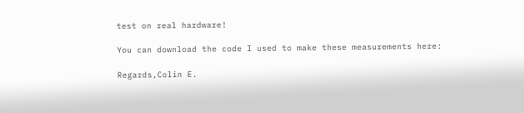test on real hardware!

You can download the code I used to make these measurements here:

Regards,Colin E.